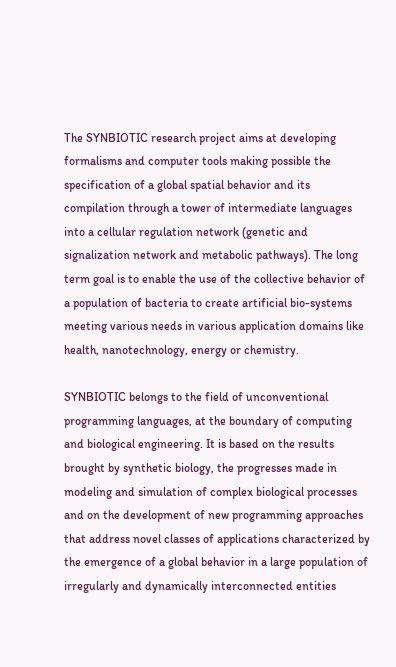The SYNBIOTIC research project aims at developing formalisms and computer tools making possible the specification of a global spatial behavior and its compilation through a tower of intermediate languages into a cellular regulation network (genetic and signalization network and metabolic pathways). The long term goal is to enable the use of the collective behavior of a population of bacteria to create artificial bio-systems meeting various needs in various application domains like health, nanotechnology, energy or chemistry.

SYNBIOTIC belongs to the field of unconventional programming languages, at the boundary of computing and biological engineering. It is based on the results brought by synthetic biology, the progresses made in modeling and simulation of complex biological processes and on the development of new programming approaches that address novel classes of applications characterized by the emergence of a global behavior in a large population of irregularly and dynamically interconnected entities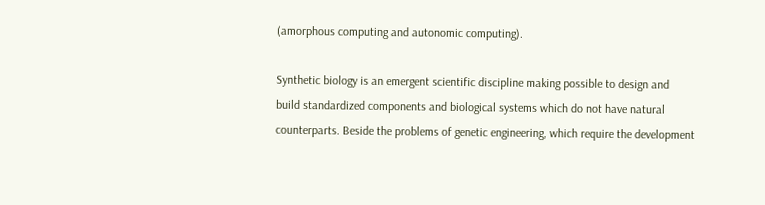(amorphous computing and autonomic computing).

Synthetic biology is an emergent scientific discipline making possible to design and build standardized components and biological systems which do not have natural counterparts. Beside the problems of genetic engineering, which require the development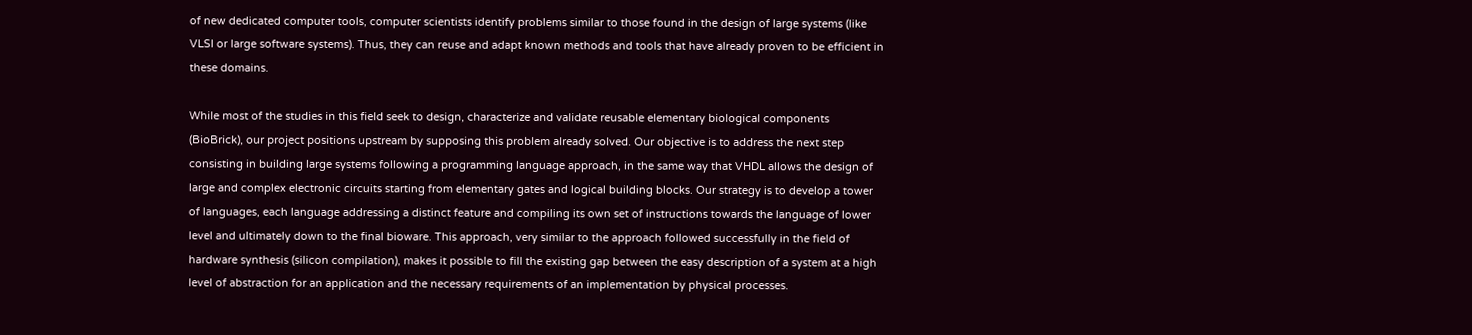of new dedicated computer tools, computer scientists identify problems similar to those found in the design of large systems (like VLSI or large software systems). Thus, they can reuse and adapt known methods and tools that have already proven to be efficient in these domains.

While most of the studies in this field seek to design, characterize and validate reusable elementary biological components (BioBrick), our project positions upstream by supposing this problem already solved. Our objective is to address the next step consisting in building large systems following a programming language approach, in the same way that VHDL allows the design of large and complex electronic circuits starting from elementary gates and logical building blocks. Our strategy is to develop a tower of languages, each language addressing a distinct feature and compiling its own set of instructions towards the language of lower level and ultimately down to the final bioware. This approach, very similar to the approach followed successfully in the field of hardware synthesis (silicon compilation), makes it possible to fill the existing gap between the easy description of a system at a high level of abstraction for an application and the necessary requirements of an implementation by physical processes.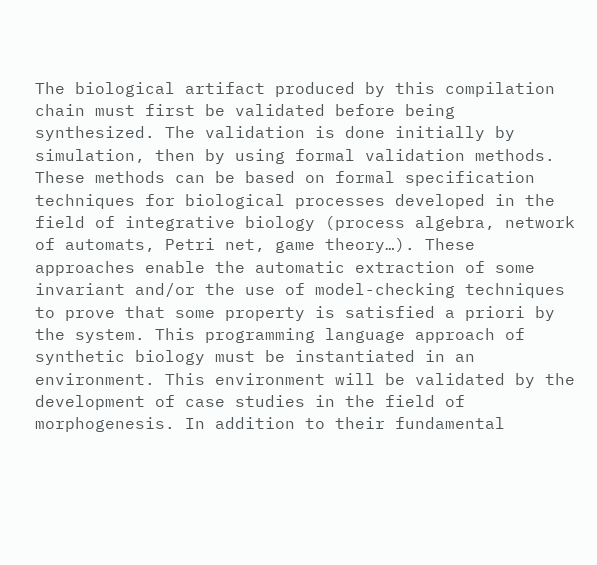The biological artifact produced by this compilation chain must first be validated before being synthesized. The validation is done initially by simulation, then by using formal validation methods. These methods can be based on formal specification techniques for biological processes developed in the field of integrative biology (process algebra, network of automats, Petri net, game theory…). These approaches enable the automatic extraction of some invariant and/or the use of model-checking techniques to prove that some property is satisfied a priori by the system. This programming language approach of synthetic biology must be instantiated in an environment. This environment will be validated by the development of case studies in the field of morphogenesis. In addition to their fundamental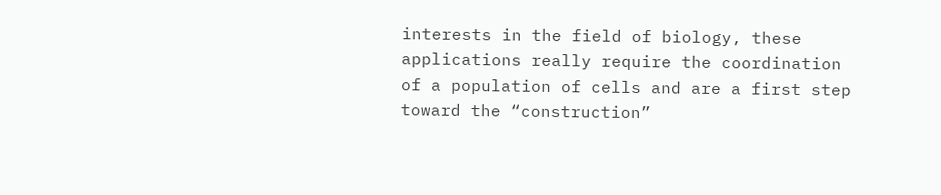interests in the field of biology, these applications really require the coordination of a population of cells and are a first step toward the “construction”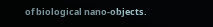of biological nano-objects.